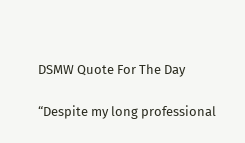DSMW Quote For The Day

“Despite my long professional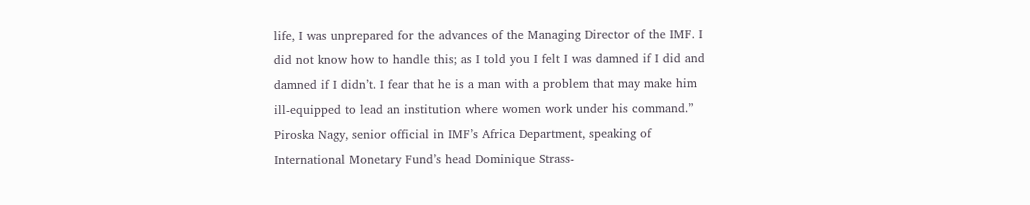life, I was unprepared for the advances of the Managing Director of the IMF. I did not know how to handle this; as I told you I felt I was damned if I did and damned if I didn’t. I fear that he is a man with a problem that may make him ill-equipped to lead an institution where women work under his command.” Piroska Nagy, senior official in IMF’s Africa Department, speaking of International Monetary Fund’s head Dominique Strass-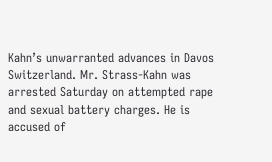Kahn’s unwarranted advances in Davos Switzerland. Mr. Strass-Kahn was arrested Saturday on attempted rape and sexual battery charges. He is accused of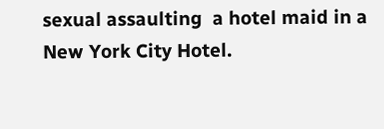sexual assaulting  a hotel maid in a New York City Hotel.